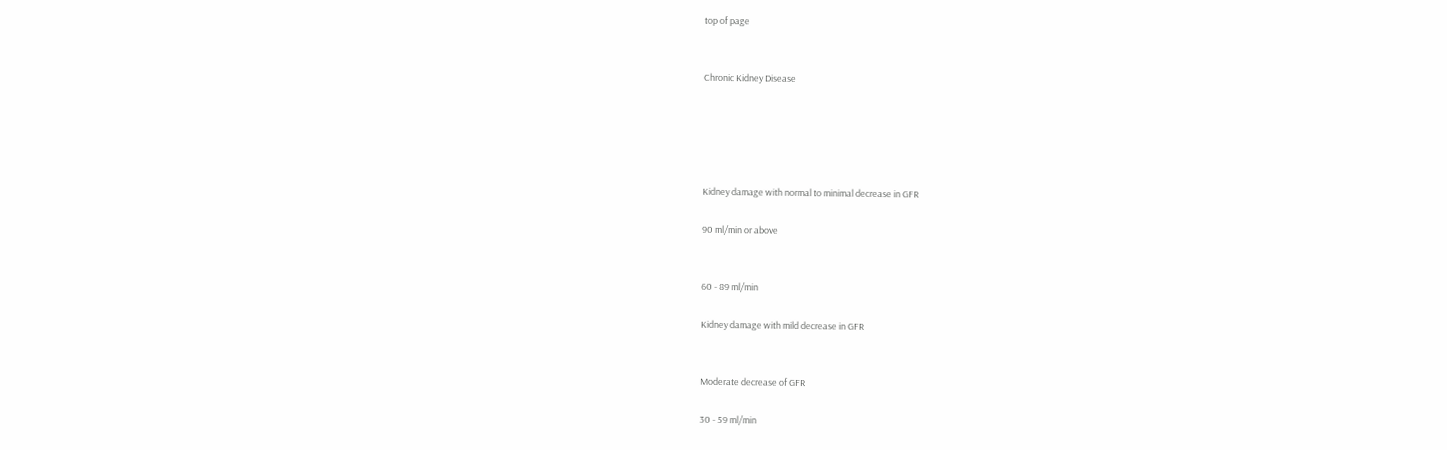top of page


Chronic Kidney Disease





Kidney damage with normal to minimal decrease in GFR

90 ml/min or above


60 - 89 ml/min

Kidney damage with mild decrease in GFR


Moderate decrease of GFR

30 - 59 ml/min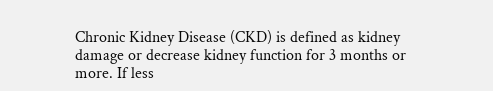Chronic Kidney Disease (CKD) is defined as kidney damage or decrease kidney function for 3 months or more. If less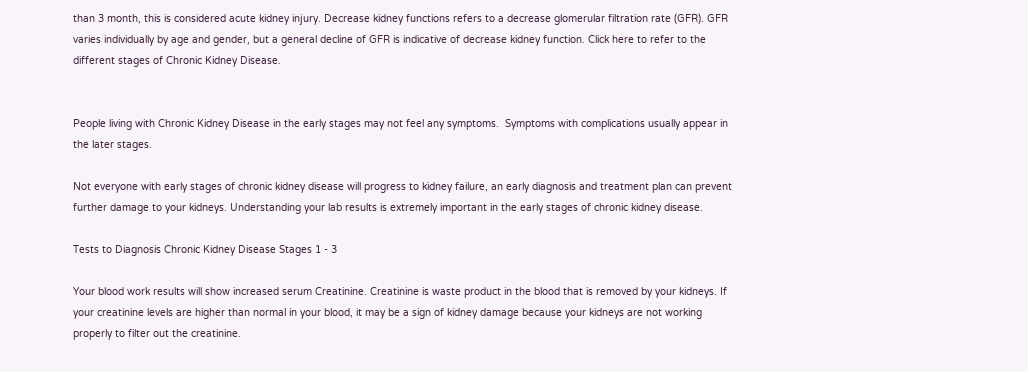than 3 month, this is considered acute kidney injury. Decrease kidney functions refers to a decrease glomerular filtration rate (GFR). GFR varies individually by age and gender, but a general decline of GFR is indicative of decrease kidney function. Click here to refer to the different stages of Chronic Kidney Disease.


People living with Chronic Kidney Disease in the early stages may not feel any symptoms.  Symptoms with complications usually appear in the later stages.

Not everyone with early stages of chronic kidney disease will progress to kidney failure, an early diagnosis and treatment plan can prevent further damage to your kidneys. Understanding your lab results is extremely important in the early stages of chronic kidney disease.

Tests to Diagnosis Chronic Kidney Disease Stages 1 - 3

Your blood work results will show increased serum Creatinine. Creatinine is waste product in the blood that is removed by your kidneys. If your creatinine levels are higher than normal in your blood, it may be a sign of kidney damage because your kidneys are not working properly to filter out the creatinine.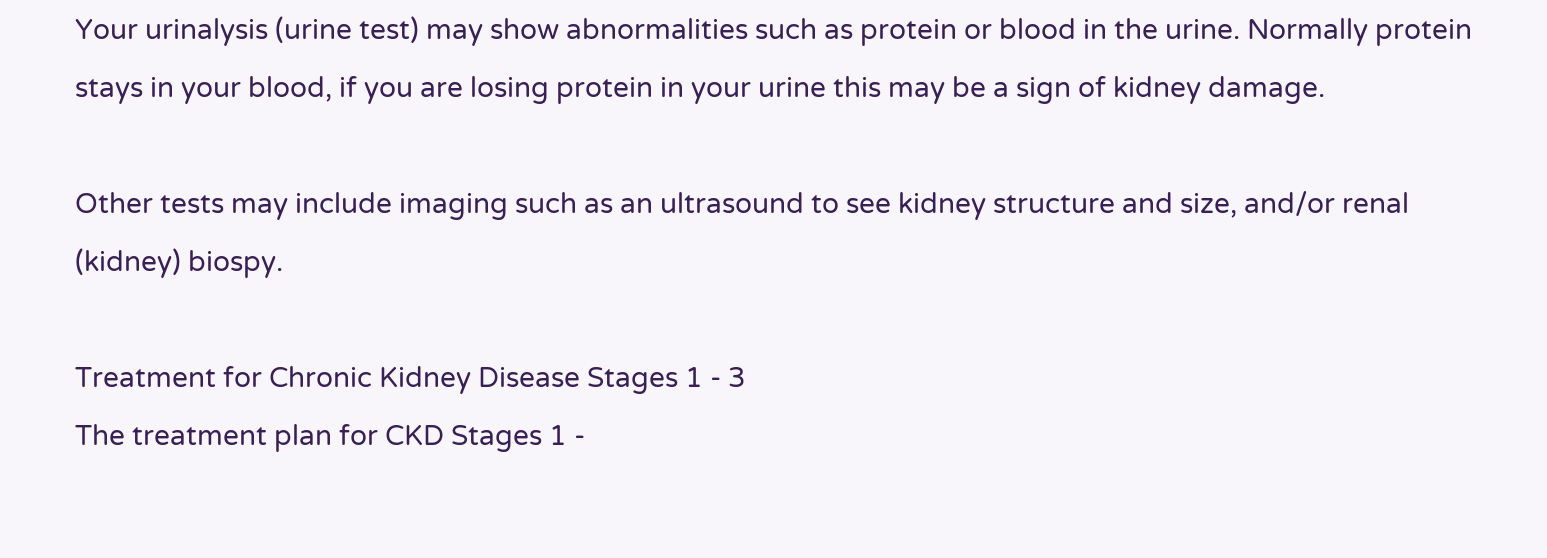Your urinalysis (urine test) may show abnormalities such as protein or blood in the urine. Normally protein stays in your blood, if you are losing protein in your urine this may be a sign of kidney damage.

Other tests may include imaging such as an ultrasound to see kidney structure and size, and/or renal (kidney) biospy.

Treatment for Chronic Kidney Disease Stages 1 - 3
The treatment plan for CKD Stages 1 -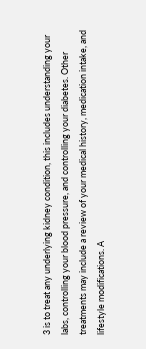3 is to treat any underlying kidney condition, this includes understanding your labs, controlling your blood pressure, and controlling your diabetes. Other treatments may include a review of your medical history, medication intake, and lifestyle modifications. A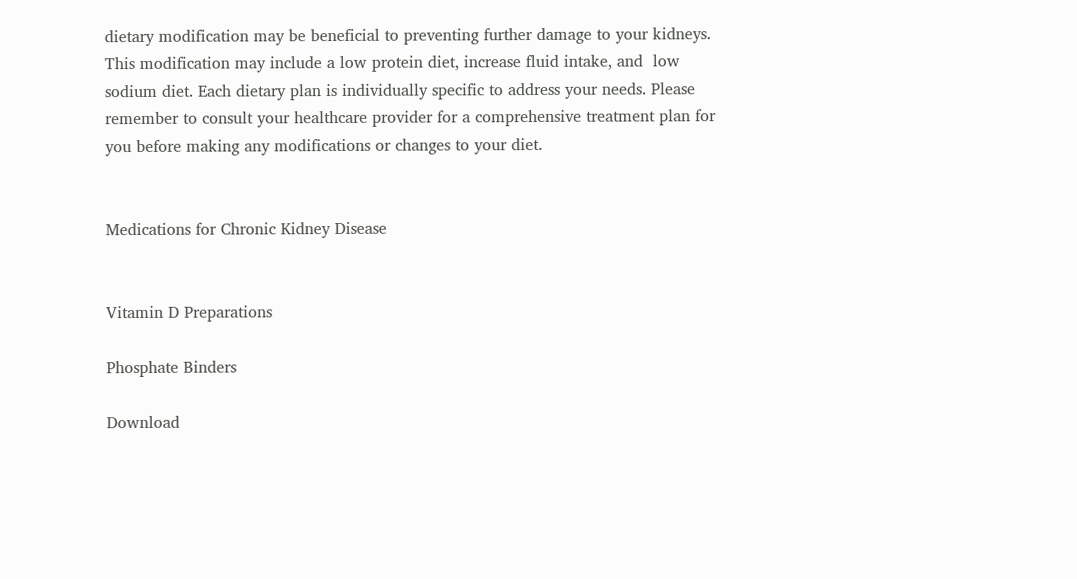dietary modification may be beneficial to preventing further damage to your kidneys. This modification may include a low protein diet, increase fluid intake, and  low sodium diet. Each dietary plan is individually specific to address your needs. Please remember to consult your healthcare provider for a comprehensive treatment plan for you before making any modifications or changes to your diet.


Medications for Chronic Kidney Disease


Vitamin D Preparations

Phosphate Binders

Download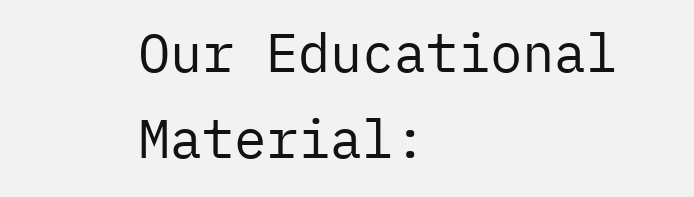Our Educational Material: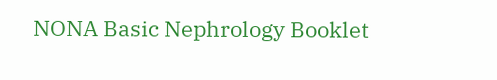NONA Basic Nephrology Booklet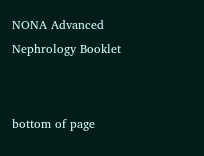NONA Advanced Nephrology Booklet


bottom of page